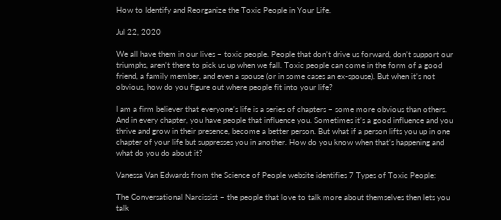How to Identify and Reorganize the Toxic People in Your Life.

Jul 22, 2020

We all have them in our lives – toxic people. People that don’t drive us forward, don’t support our triumphs, aren’t there to pick us up when we fall. Toxic people can come in the form of a good friend, a family member, and even a spouse (or in some cases an ex-spouse). But when it’s not obvious, how do you figure out where people fit into your life?

I am a firm believer that everyone’s life is a series of chapters – some more obvious than others. And in every chapter, you have people that influence you. Sometimes it’s a good influence and you thrive and grow in their presence, become a better person. But what if a person lifts you up in one chapter of your life but suppresses you in another. How do you know when that’s happening and what do you do about it?

Vanessa Van Edwards from the Science of People website identifies 7 Types of Toxic People:

The Conversational Narcissist – the people that love to talk more about themselves then lets you talk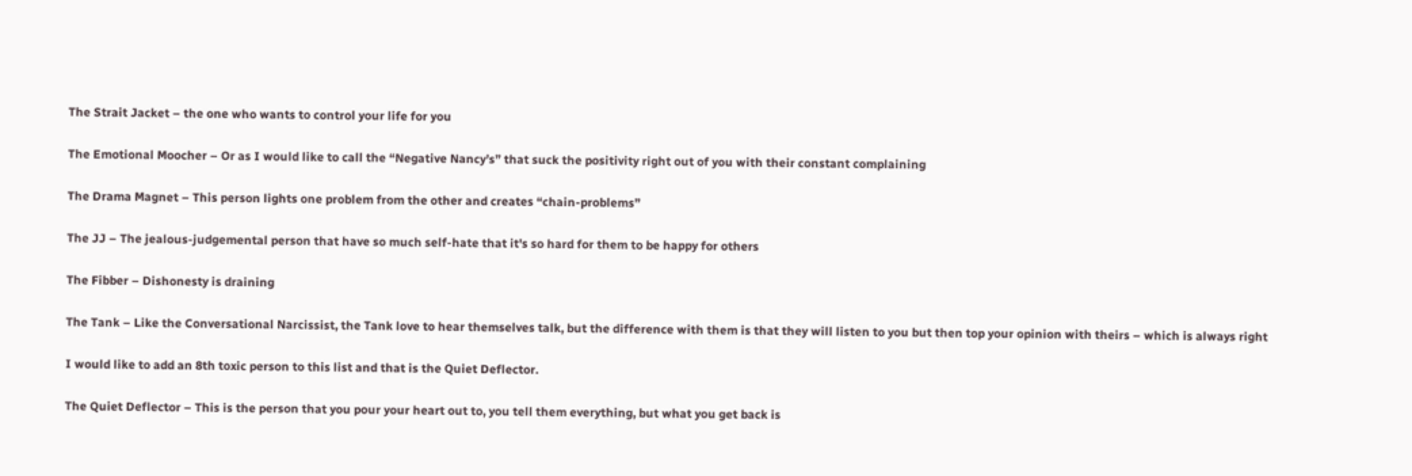The Strait Jacket – the one who wants to control your life for you

The Emotional Moocher – Or as I would like to call the “Negative Nancy’s” that suck the positivity right out of you with their constant complaining

The Drama Magnet – This person lights one problem from the other and creates “chain-problems”

The JJ – The jealous-judgemental person that have so much self-hate that it's so hard for them to be happy for others

The Fibber – Dishonesty is draining

The Tank – Like the Conversational Narcissist, the Tank love to hear themselves talk, but the difference with them is that they will listen to you but then top your opinion with theirs – which is always right

I would like to add an 8th toxic person to this list and that is the Quiet Deflector.

The Quiet Deflector – This is the person that you pour your heart out to, you tell them everything, but what you get back is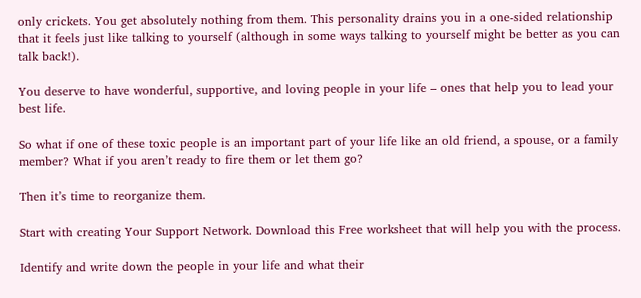only crickets. You get absolutely nothing from them. This personality drains you in a one-sided relationship that it feels just like talking to yourself (although in some ways talking to yourself might be better as you can talk back!).

You deserve to have wonderful, supportive, and loving people in your life – ones that help you to lead your best life.

So what if one of these toxic people is an important part of your life like an old friend, a spouse, or a family member? What if you aren’t ready to fire them or let them go?

Then it’s time to reorganize them.

Start with creating Your Support Network. Download this Free worksheet that will help you with the process.

Identify and write down the people in your life and what their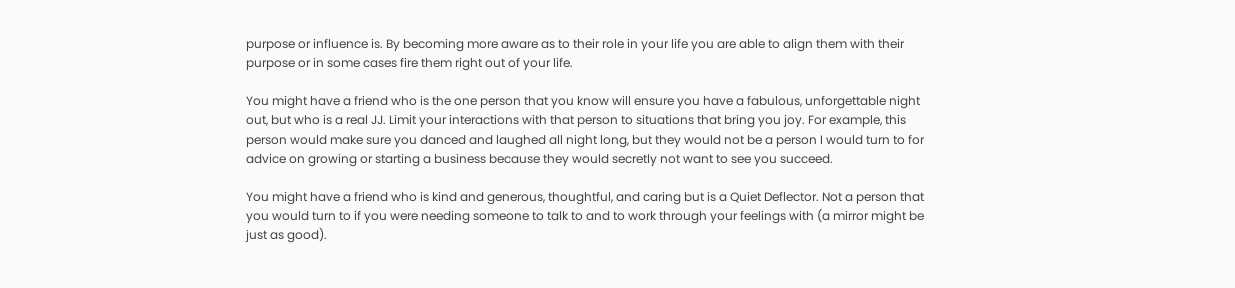purpose or influence is. By becoming more aware as to their role in your life you are able to align them with their purpose or in some cases fire them right out of your life.

You might have a friend who is the one person that you know will ensure you have a fabulous, unforgettable night out, but who is a real JJ. Limit your interactions with that person to situations that bring you joy. For example, this person would make sure you danced and laughed all night long, but they would not be a person I would turn to for advice on growing or starting a business because they would secretly not want to see you succeed.

You might have a friend who is kind and generous, thoughtful, and caring but is a Quiet Deflector. Not a person that you would turn to if you were needing someone to talk to and to work through your feelings with (a mirror might be just as good).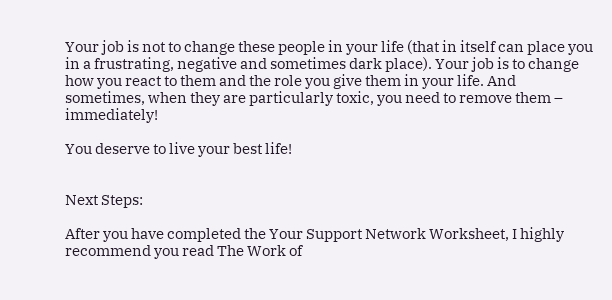Your job is not to change these people in your life (that in itself can place you in a frustrating, negative and sometimes dark place). Your job is to change how you react to them and the role you give them in your life. And sometimes, when they are particularly toxic, you need to remove them – immediately!

You deserve to live your best life!


Next Steps:

After you have completed the Your Support Network Worksheet, I highly recommend you read The Work of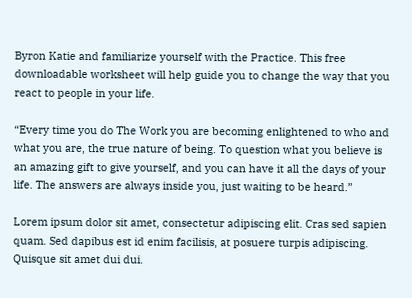Byron Katie and familiarize yourself with the Practice. This free downloadable worksheet will help guide you to change the way that you react to people in your life.

“Every time you do The Work you are becoming enlightened to who and what you are, the true nature of being. To question what you believe is an amazing gift to give yourself, and you can have it all the days of your life. The answers are always inside you, just waiting to be heard.”

Lorem ipsum dolor sit amet, consectetur adipiscing elit. Cras sed sapien quam. Sed dapibus est id enim facilisis, at posuere turpis adipiscing. Quisque sit amet dui dui.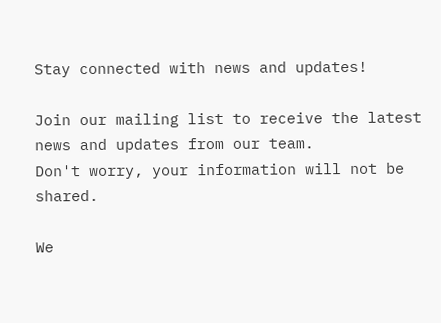Stay connected with news and updates!

Join our mailing list to receive the latest news and updates from our team.
Don't worry, your information will not be shared.

We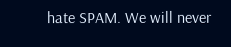hate SPAM. We will never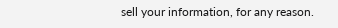sell your information, for any reason.